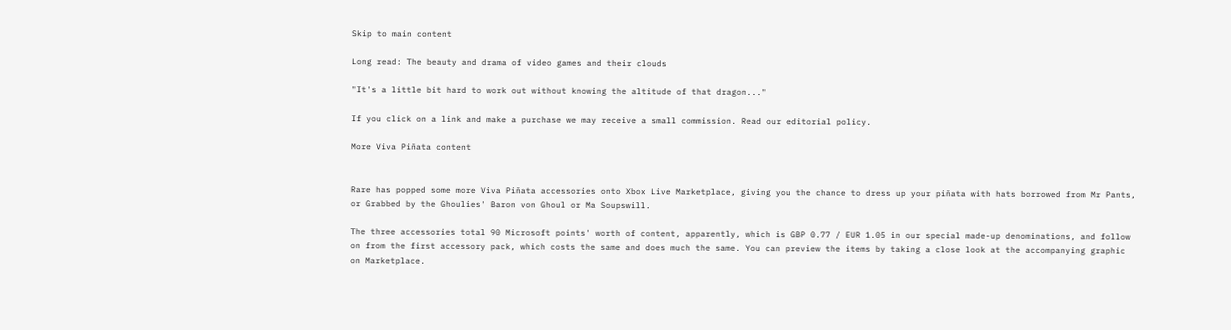Skip to main content

Long read: The beauty and drama of video games and their clouds

"It's a little bit hard to work out without knowing the altitude of that dragon..."

If you click on a link and make a purchase we may receive a small commission. Read our editorial policy.

More Viva Piñata content


Rare has popped some more Viva Piñata accessories onto Xbox Live Marketplace, giving you the chance to dress up your piñata with hats borrowed from Mr Pants, or Grabbed by the Ghoulies' Baron von Ghoul or Ma Soupswill.

The three accessories total 90 Microsoft points' worth of content, apparently, which is GBP 0.77 / EUR 1.05 in our special made-up denominations, and follow on from the first accessory pack, which costs the same and does much the same. You can preview the items by taking a close look at the accompanying graphic on Marketplace.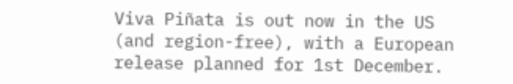Viva Piñata is out now in the US (and region-free), with a European release planned for 1st December.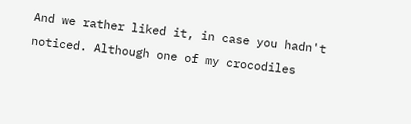And we rather liked it, in case you hadn't noticed. Although one of my crocodiles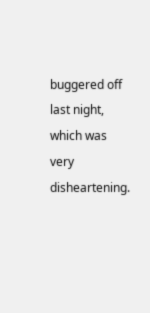buggered off last night, which was very disheartening.